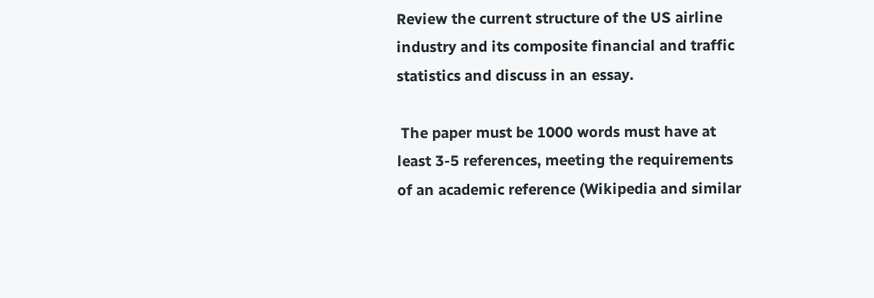Review the current structure of the US airline industry and its composite financial and traffic statistics and discuss in an essay.

 The paper must be 1000 words must have at least 3-5 references, meeting the requirements of an academic reference (Wikipedia and similar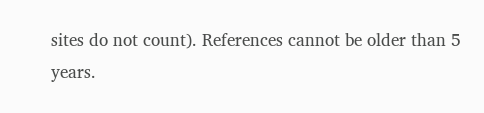sites do not count). References cannot be older than 5 years.